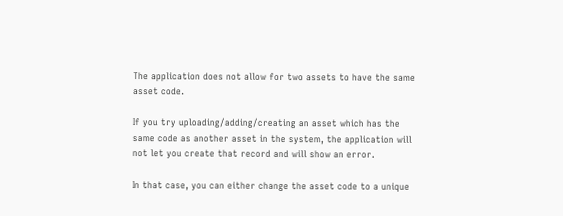The application does not allow for two assets to have the same asset code.

If you try uploading/adding/creating an asset which has the same code as another asset in the system, the application will not let you create that record and will show an error.

In that case, you can either change the asset code to a unique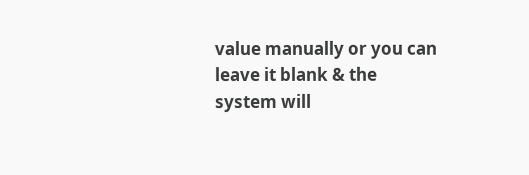value manually or you can leave it blank & the system will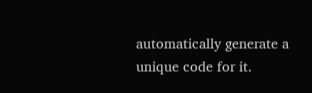automatically generate a unique code for it.